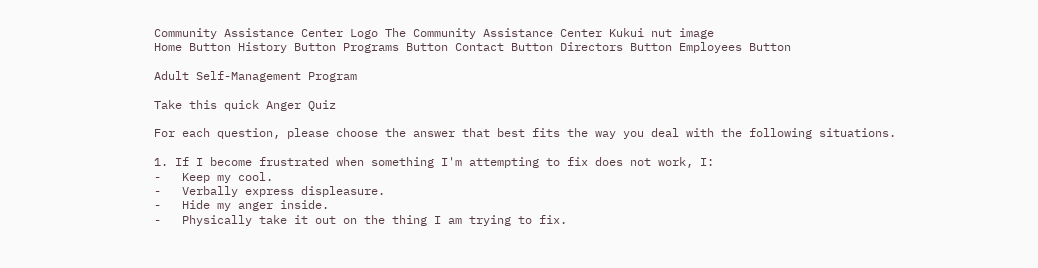Community Assistance Center Logo The Community Assistance Center Kukui nut image
Home Button History Button Programs Button Contact Button Directors Button Employees Button

Adult Self-Management Program

Take this quick Anger Quiz

For each question, please choose the answer that best fits the way you deal with the following situations.

1. If I become frustrated when something I'm attempting to fix does not work, I:
-   Keep my cool.
-   Verbally express displeasure.
-   Hide my anger inside.
-   Physically take it out on the thing I am trying to fix.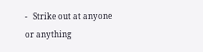-   Strike out at anyone or anything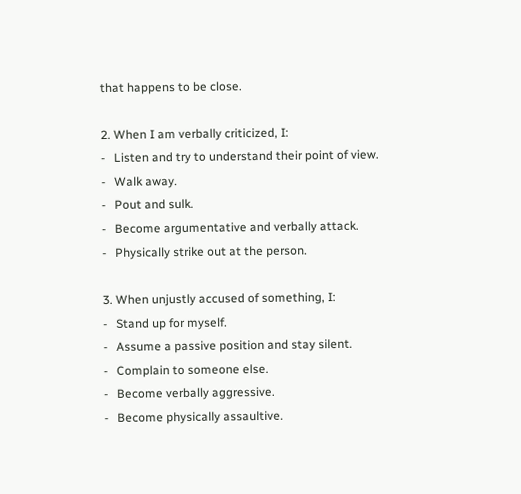that happens to be close.

2. When I am verbally criticized, I:
-   Listen and try to understand their point of view.
-   Walk away.
-   Pout and sulk.
-   Become argumentative and verbally attack.
-   Physically strike out at the person.

3. When unjustly accused of something, I:
-   Stand up for myself.
-   Assume a passive position and stay silent.
-   Complain to someone else.
-   Become verbally aggressive.
-   Become physically assaultive.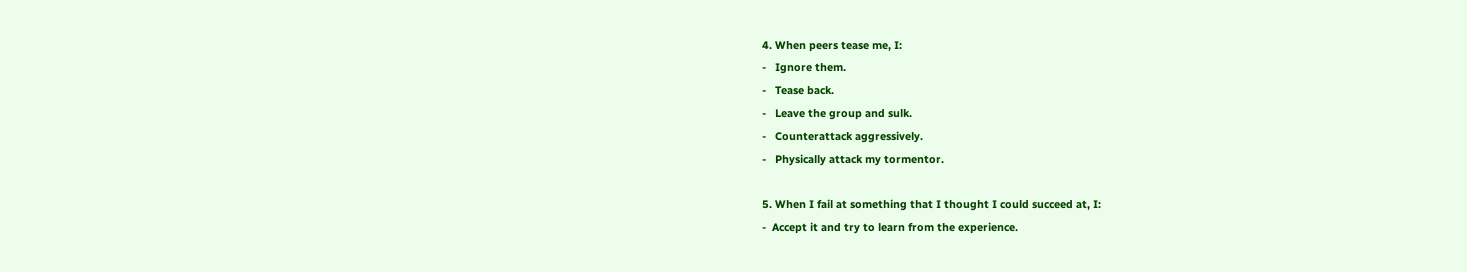4. When peers tease me, I:
-   Ignore them.
-   Tease back.
-   Leave the group and sulk.
-   Counterattack aggressively.
-   Physically attack my tormentor.

5. When I fail at something that I thought I could succeed at, I:
-  Accept it and try to learn from the experience.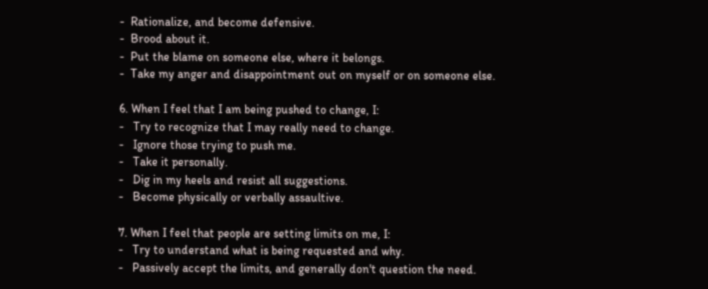-  Rationalize, and become defensive.
-  Brood about it.
-  Put the blame on someone else, where it belongs.
-  Take my anger and disappointment out on myself or on someone else.

6. When I feel that I am being pushed to change, I:
-   Try to recognize that I may really need to change.
-   Ignore those trying to push me.
-   Take it personally.
-   Dig in my heels and resist all suggestions.
-   Become physically or verbally assaultive.

7. When I feel that people are setting limits on me, I:
-   Try to understand what is being requested and why.
-   Passively accept the limits, and generally don't question the need.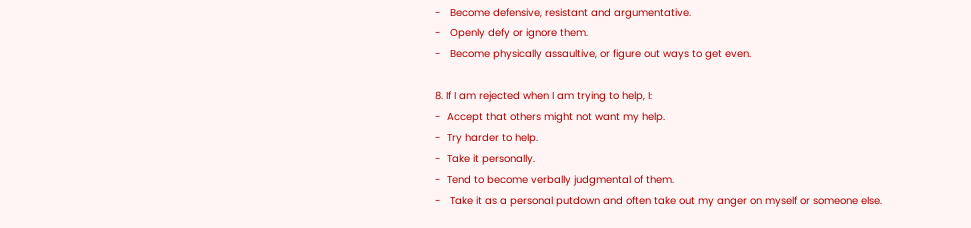-   Become defensive, resistant and argumentative.
-   Openly defy or ignore them.
-   Become physically assaultive, or figure out ways to get even.

8. If I am rejected when I am trying to help, I:
-  Accept that others might not want my help.
-  Try harder to help.
-  Take it personally.
-  Tend to become verbally judgmental of them.
-   Take it as a personal putdown and often take out my anger on myself or someone else.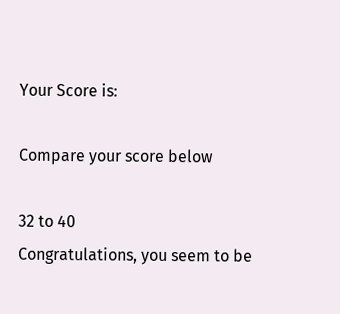Your Score is:

Compare your score below

32 to 40
Congratulations, you seem to be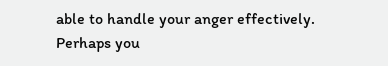able to handle your anger effectively. Perhaps you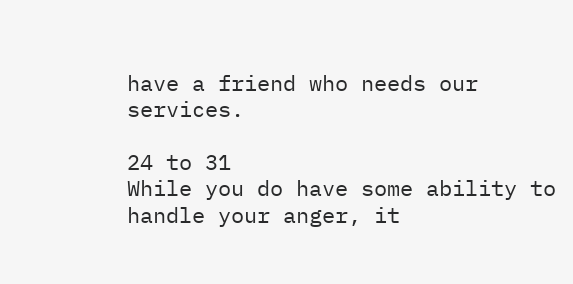have a friend who needs our services.

24 to 31
While you do have some ability to handle your anger, it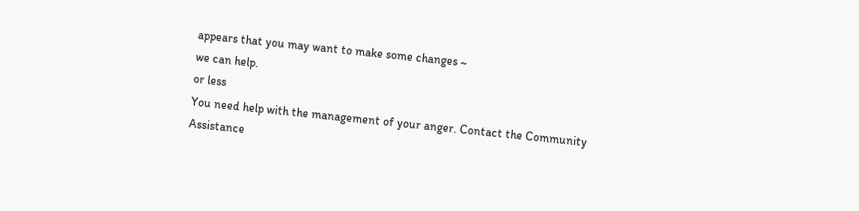appears that you may want to make some changes ~
we can help.
or less
You need help with the management of your anger. Contact the Community Assistance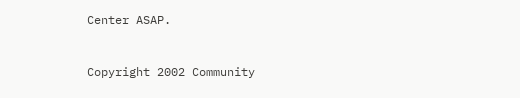Center ASAP.



Copyright 2002 Community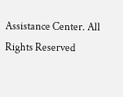Assistance Center. All Rights Reserved